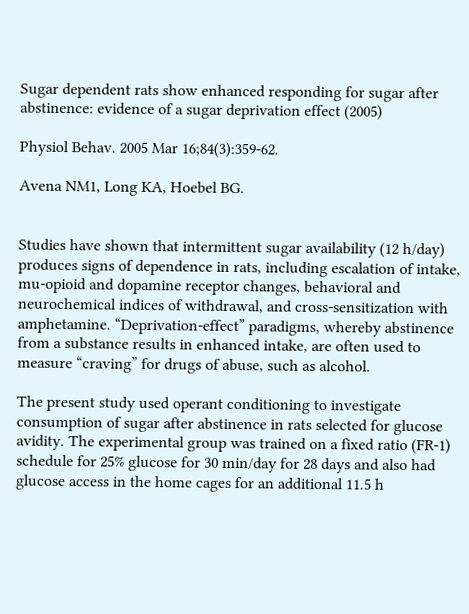Sugar dependent rats show enhanced responding for sugar after abstinence: evidence of a sugar deprivation effect (2005)

Physiol Behav. 2005 Mar 16;84(3):359-62.

Avena NM1, Long KA, Hoebel BG.


Studies have shown that intermittent sugar availability (12 h/day) produces signs of dependence in rats, including escalation of intake, mu-opioid and dopamine receptor changes, behavioral and neurochemical indices of withdrawal, and cross-sensitization with amphetamine. “Deprivation-effect” paradigms, whereby abstinence from a substance results in enhanced intake, are often used to measure “craving” for drugs of abuse, such as alcohol.

The present study used operant conditioning to investigate consumption of sugar after abstinence in rats selected for glucose avidity. The experimental group was trained on a fixed ratio (FR-1) schedule for 25% glucose for 30 min/day for 28 days and also had glucose access in the home cages for an additional 11.5 h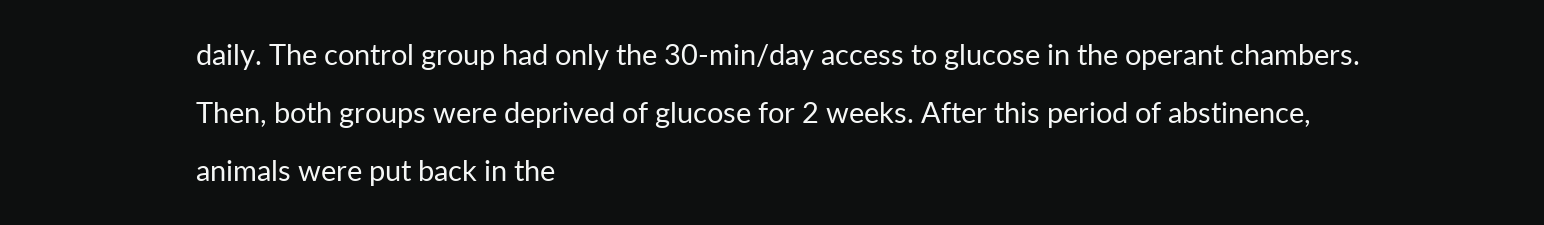daily. The control group had only the 30-min/day access to glucose in the operant chambers. Then, both groups were deprived of glucose for 2 weeks. After this period of abstinence, animals were put back in the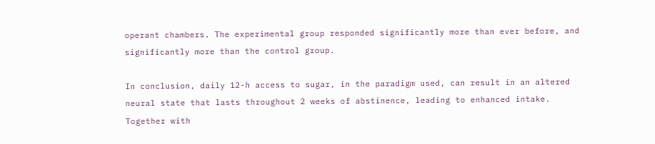operant chambers. The experimental group responded significantly more than ever before, and significantly more than the control group.

In conclusion, daily 12-h access to sugar, in the paradigm used, can result in an altered neural state that lasts throughout 2 weeks of abstinence, leading to enhanced intake. Together with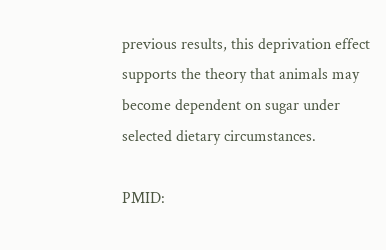previous results, this deprivation effect supports the theory that animals may become dependent on sugar under selected dietary circumstances.

PMID: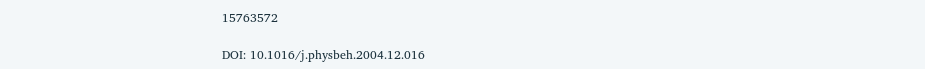15763572

DOI: 10.1016/j.physbeh.2004.12.016